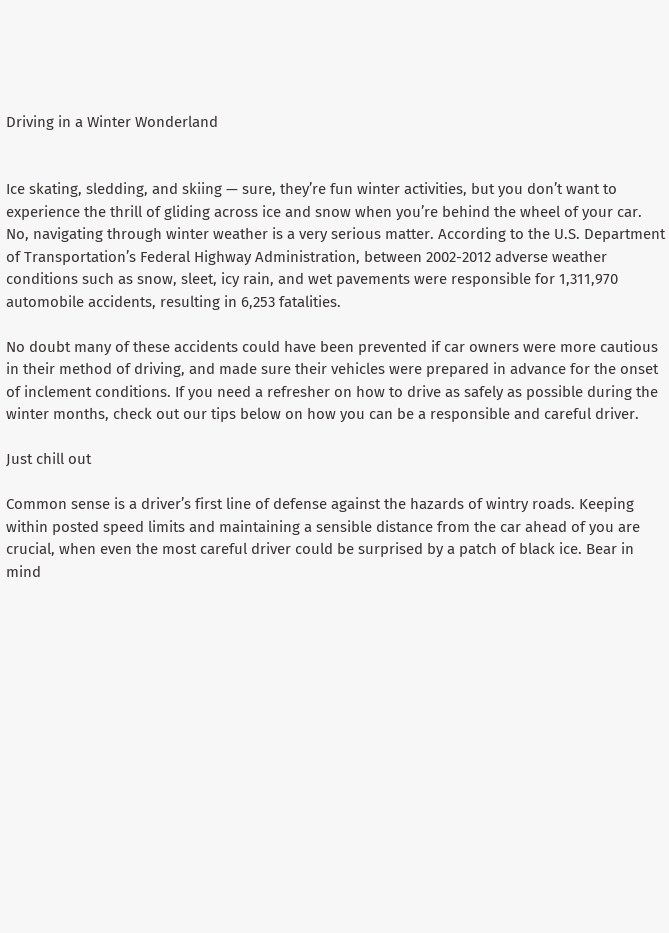Driving in a Winter Wonderland


Ice skating, sledding, and skiing — sure, they’re fun winter activities, but you don’t want to experience the thrill of gliding across ice and snow when you’re behind the wheel of your car. No, navigating through winter weather is a very serious matter. According to the U.S. Department of Transportation’s Federal Highway Administration, between 2002-2012 adverse weather conditions such as snow, sleet, icy rain, and wet pavements were responsible for 1,311,970 automobile accidents, resulting in 6,253 fatalities.

No doubt many of these accidents could have been prevented if car owners were more cautious in their method of driving, and made sure their vehicles were prepared in advance for the onset of inclement conditions. If you need a refresher on how to drive as safely as possible during the winter months, check out our tips below on how you can be a responsible and careful driver.

Just chill out

Common sense is a driver’s first line of defense against the hazards of wintry roads. Keeping within posted speed limits and maintaining a sensible distance from the car ahead of you are crucial, when even the most careful driver could be surprised by a patch of black ice. Bear in mind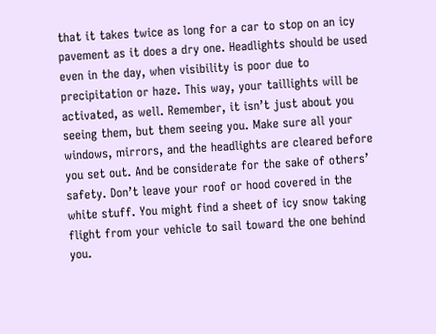that it takes twice as long for a car to stop on an icy pavement as it does a dry one. Headlights should be used even in the day, when visibility is poor due to precipitation or haze. This way, your taillights will be activated, as well. Remember, it isn’t just about you seeing them, but them seeing you. Make sure all your windows, mirrors, and the headlights are cleared before you set out. And be considerate for the sake of others’ safety. Don’t leave your roof or hood covered in the white stuff. You might find a sheet of icy snow taking flight from your vehicle to sail toward the one behind you.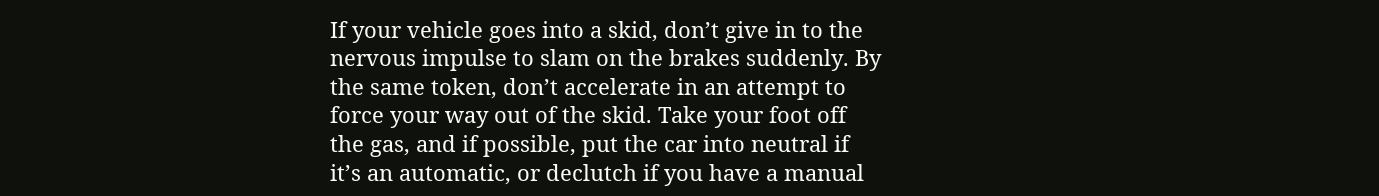If your vehicle goes into a skid, don’t give in to the nervous impulse to slam on the brakes suddenly. By the same token, don’t accelerate in an attempt to force your way out of the skid. Take your foot off the gas, and if possible, put the car into neutral if it’s an automatic, or declutch if you have a manual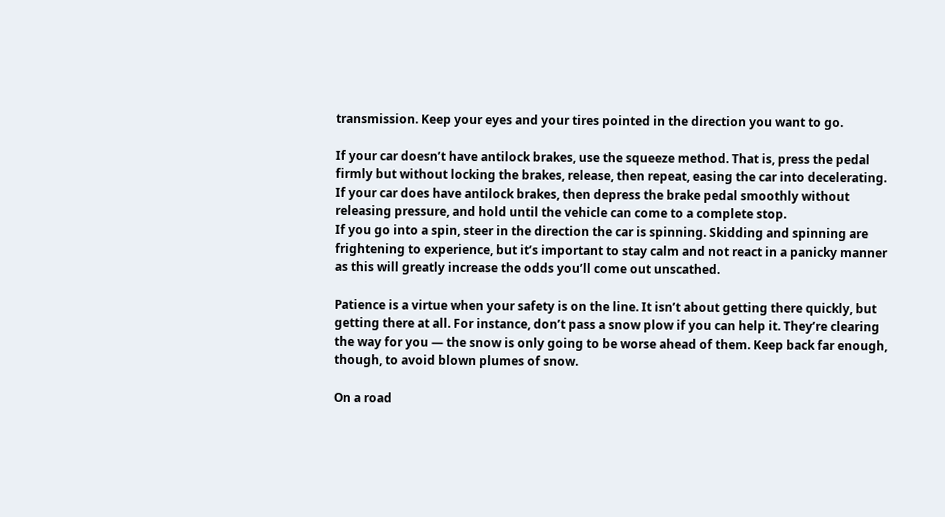transmission. Keep your eyes and your tires pointed in the direction you want to go.

If your car doesn’t have antilock brakes, use the squeeze method. That is, press the pedal firmly but without locking the brakes, release, then repeat, easing the car into decelerating. If your car does have antilock brakes, then depress the brake pedal smoothly without releasing pressure, and hold until the vehicle can come to a complete stop.
If you go into a spin, steer in the direction the car is spinning. Skidding and spinning are frightening to experience, but it’s important to stay calm and not react in a panicky manner as this will greatly increase the odds you’ll come out unscathed.

Patience is a virtue when your safety is on the line. It isn’t about getting there quickly, but getting there at all. For instance, don’t pass a snow plow if you can help it. They’re clearing the way for you — the snow is only going to be worse ahead of them. Keep back far enough, though, to avoid blown plumes of snow.

On a road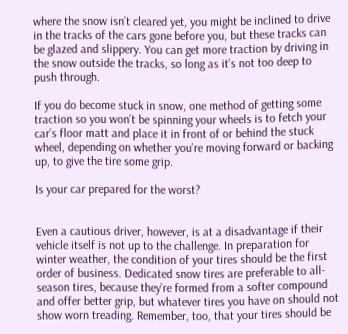where the snow isn’t cleared yet, you might be inclined to drive in the tracks of the cars gone before you, but these tracks can be glazed and slippery. You can get more traction by driving in the snow outside the tracks, so long as it’s not too deep to push through.

If you do become stuck in snow, one method of getting some traction so you won’t be spinning your wheels is to fetch your car’s floor matt and place it in front of or behind the stuck wheel, depending on whether you’re moving forward or backing up, to give the tire some grip.

Is your car prepared for the worst?


Even a cautious driver, however, is at a disadvantage if their vehicle itself is not up to the challenge. In preparation for winter weather, the condition of your tires should be the first order of business. Dedicated snow tires are preferable to all-season tires, because they’re formed from a softer compound and offer better grip, but whatever tires you have on should not show worn treading. Remember, too, that your tires should be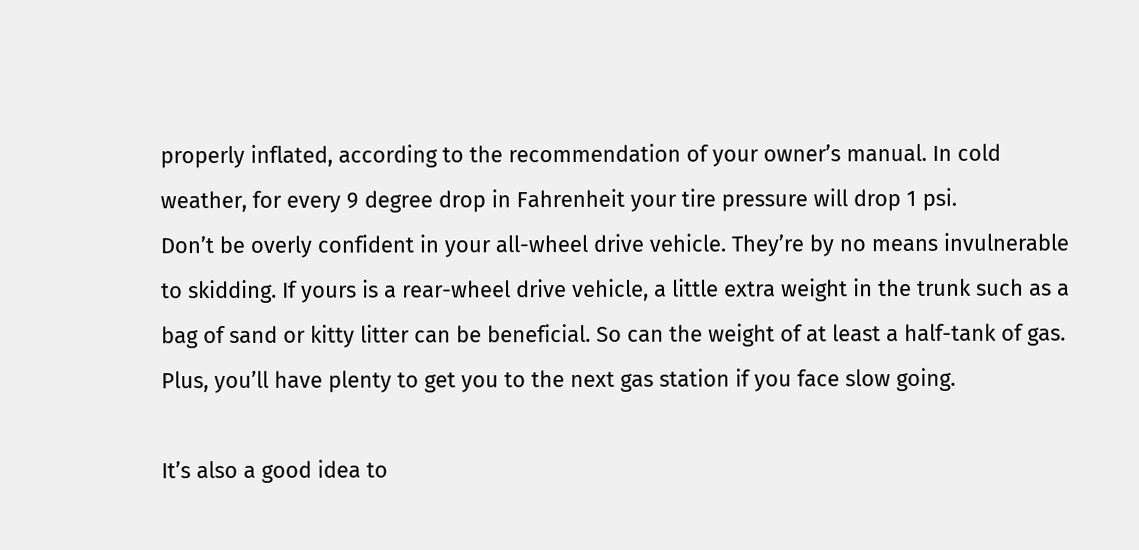properly inflated, according to the recommendation of your owner’s manual. In cold weather, for every 9 degree drop in Fahrenheit your tire pressure will drop 1 psi.
Don’t be overly confident in your all-wheel drive vehicle. They’re by no means invulnerable to skidding. If yours is a rear-wheel drive vehicle, a little extra weight in the trunk such as a bag of sand or kitty litter can be beneficial. So can the weight of at least a half-tank of gas. Plus, you’ll have plenty to get you to the next gas station if you face slow going.

It’s also a good idea to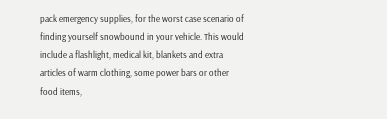pack emergency supplies, for the worst case scenario of finding yourself snowbound in your vehicle. This would include a flashlight, medical kit, blankets and extra articles of warm clothing, some power bars or other food items,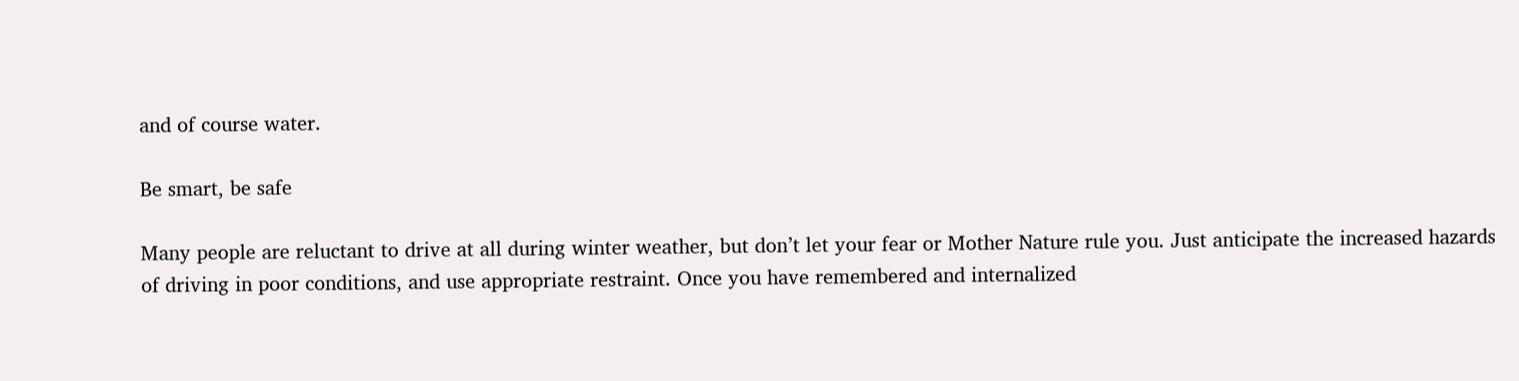and of course water.

Be smart, be safe

Many people are reluctant to drive at all during winter weather, but don’t let your fear or Mother Nature rule you. Just anticipate the increased hazards of driving in poor conditions, and use appropriate restraint. Once you have remembered and internalized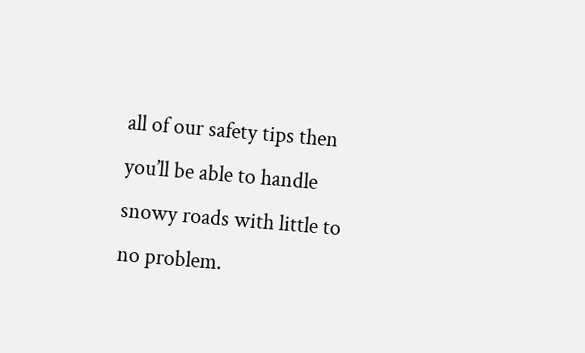all of our safety tips then you’ll be able to handle snowy roads with little to no problem.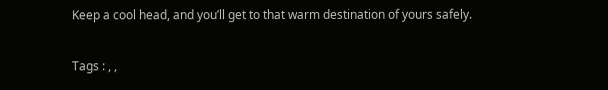Keep a cool head, and you’ll get to that warm destination of yours safely.

Tags : , ,